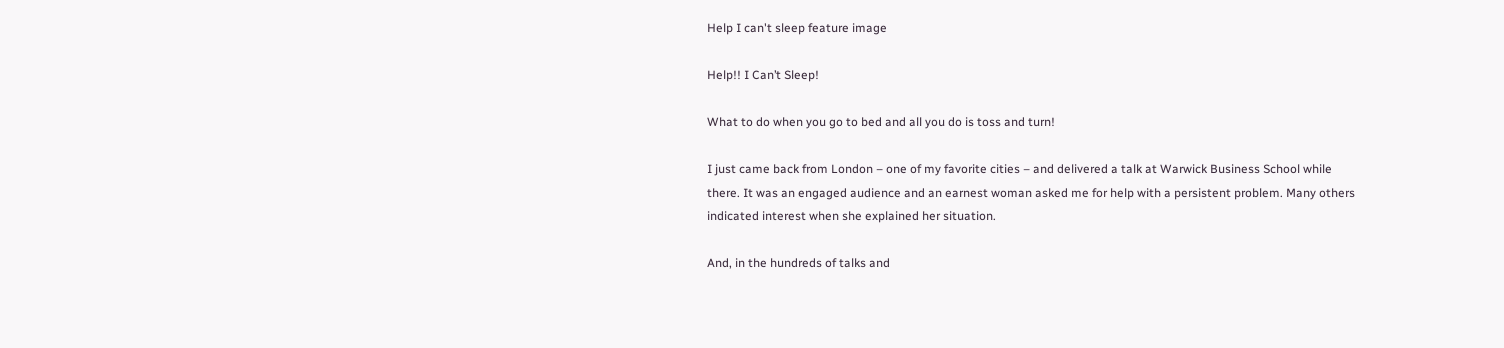Help I can't sleep feature image

Help!! I Can’t Sleep!

What to do when you go to bed and all you do is toss and turn!

I just came back from London – one of my favorite cities – and delivered a talk at Warwick Business School while there. It was an engaged audience and an earnest woman asked me for help with a persistent problem. Many others indicated interest when she explained her situation.

And, in the hundreds of talks and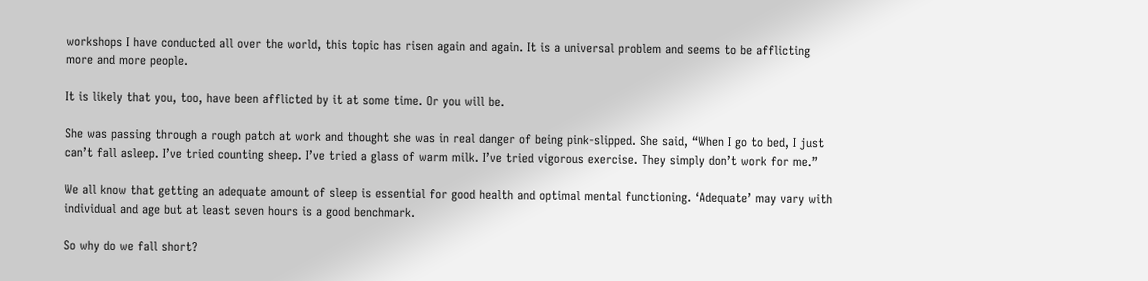workshops I have conducted all over the world, this topic has risen again and again. It is a universal problem and seems to be afflicting more and more people.

It is likely that you, too, have been afflicted by it at some time. Or you will be.

She was passing through a rough patch at work and thought she was in real danger of being pink-slipped. She said, “When I go to bed, I just can’t fall asleep. I’ve tried counting sheep. I’ve tried a glass of warm milk. I’ve tried vigorous exercise. They simply don’t work for me.”

We all know that getting an adequate amount of sleep is essential for good health and optimal mental functioning. ‘Adequate’ may vary with individual and age but at least seven hours is a good benchmark.

So why do we fall short?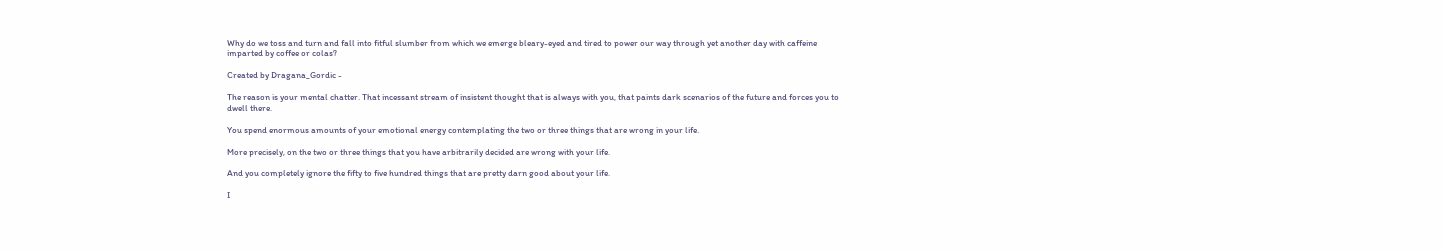Why do we toss and turn and fall into fitful slumber from which we emerge bleary-eyed and tired to power our way through yet another day with caffeine imparted by coffee or colas?

Created by Dragana_Gordic -

The reason is your mental chatter. That incessant stream of insistent thought that is always with you, that paints dark scenarios of the future and forces you to dwell there.

You spend enormous amounts of your emotional energy contemplating the two or three things that are wrong in your life.

More precisely, on the two or three things that you have arbitrarily decided are wrong with your life.

And you completely ignore the fifty to five hundred things that are pretty darn good about your life.

I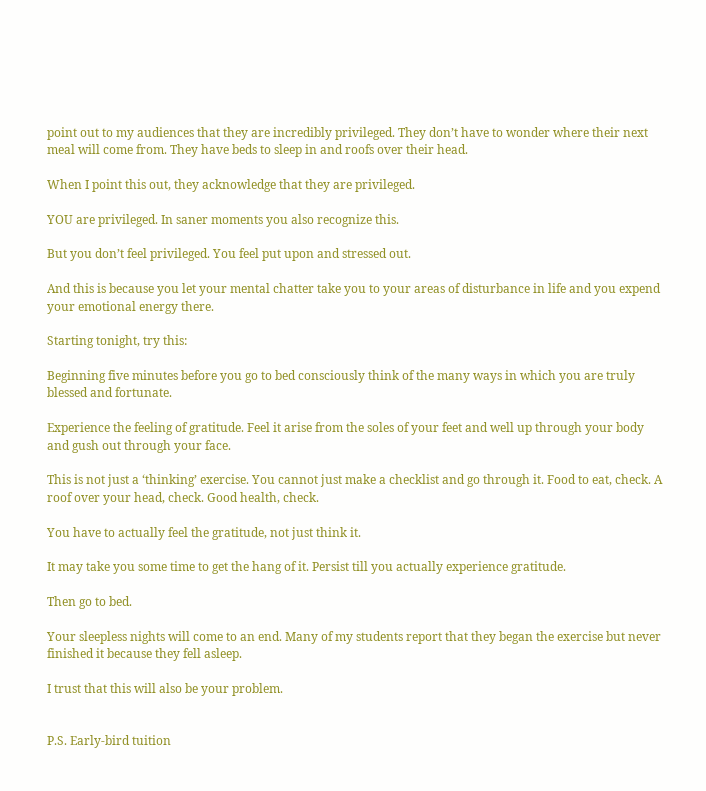point out to my audiences that they are incredibly privileged. They don’t have to wonder where their next meal will come from. They have beds to sleep in and roofs over their head.

When I point this out, they acknowledge that they are privileged.

YOU are privileged. In saner moments you also recognize this.

But you don’t feel privileged. You feel put upon and stressed out.

And this is because you let your mental chatter take you to your areas of disturbance in life and you expend your emotional energy there.

Starting tonight, try this:

Beginning five minutes before you go to bed consciously think of the many ways in which you are truly blessed and fortunate.

Experience the feeling of gratitude. Feel it arise from the soles of your feet and well up through your body and gush out through your face.

This is not just a ‘thinking’ exercise. You cannot just make a checklist and go through it. Food to eat, check. A roof over your head, check. Good health, check.

You have to actually feel the gratitude, not just think it.

It may take you some time to get the hang of it. Persist till you actually experience gratitude.

Then go to bed.

Your sleepless nights will come to an end. Many of my students report that they began the exercise but never finished it because they fell asleep.

I trust that this will also be your problem.


P.S. Early-bird tuition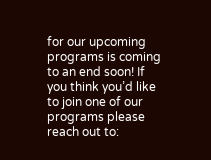for our upcoming programs is coming to an end soon! If you think you’d like to join one of our programs please reach out to: